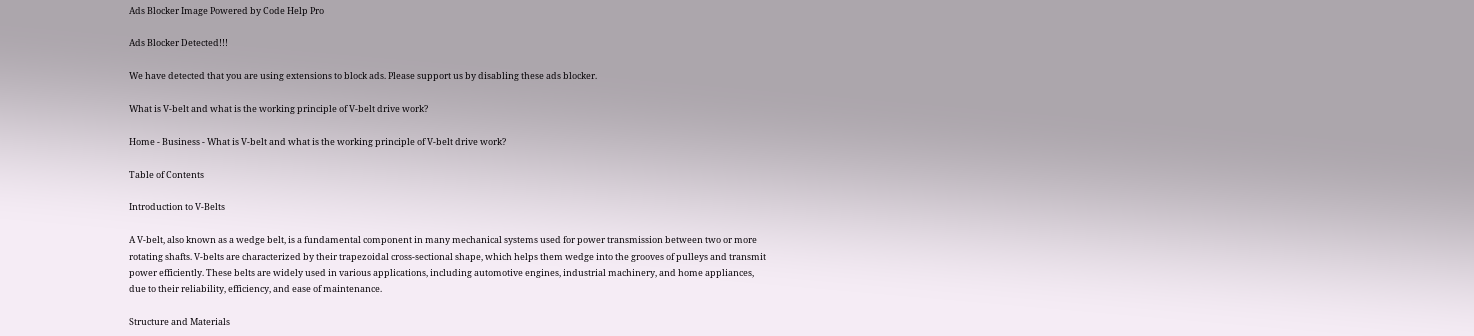Ads Blocker Image Powered by Code Help Pro

Ads Blocker Detected!!!

We have detected that you are using extensions to block ads. Please support us by disabling these ads blocker.

What is V-belt and what is the working principle of V-belt drive work?

Home - Business - What is V-belt and what is the working principle of V-belt drive work?

Table of Contents

Introduction to V-Belts

A V-belt, also known as a wedge belt, is a fundamental component in many mechanical systems used for power transmission between two or more rotating shafts. V-belts are characterized by their trapezoidal cross-sectional shape, which helps them wedge into the grooves of pulleys and transmit power efficiently. These belts are widely used in various applications, including automotive engines, industrial machinery, and home appliances, due to their reliability, efficiency, and ease of maintenance.

Structure and Materials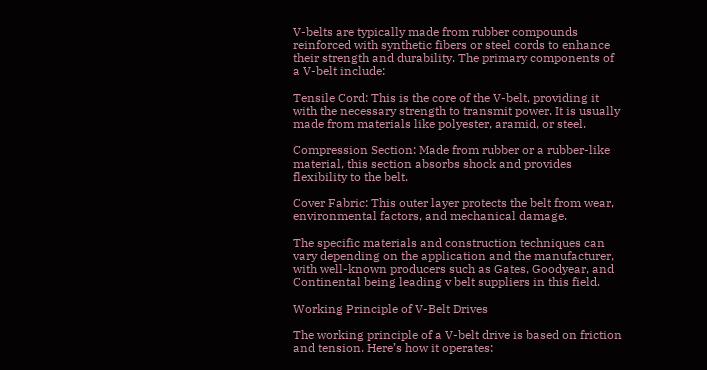V-belts are typically made from rubber compounds reinforced with synthetic fibers or steel cords to enhance their strength and durability. The primary components of a V-belt include:

Tensile Cord: This is the core of the V-belt, providing it with the necessary strength to transmit power. It is usually made from materials like polyester, aramid, or steel.

Compression Section: Made from rubber or a rubber-like material, this section absorbs shock and provides flexibility to the belt.

Cover Fabric: This outer layer protects the belt from wear, environmental factors, and mechanical damage.

The specific materials and construction techniques can vary depending on the application and the manufacturer, with well-known producers such as Gates, Goodyear, and Continental being leading v belt suppliers in this field.

Working Principle of V-Belt Drives

The working principle of a V-belt drive is based on friction and tension. Here’s how it operates: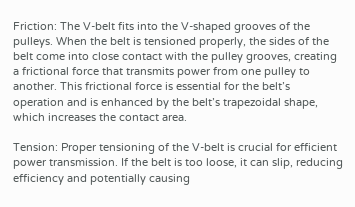Friction: The V-belt fits into the V-shaped grooves of the pulleys. When the belt is tensioned properly, the sides of the belt come into close contact with the pulley grooves, creating a frictional force that transmits power from one pulley to another. This frictional force is essential for the belt’s operation and is enhanced by the belt’s trapezoidal shape, which increases the contact area.

Tension: Proper tensioning of the V-belt is crucial for efficient power transmission. If the belt is too loose, it can slip, reducing efficiency and potentially causing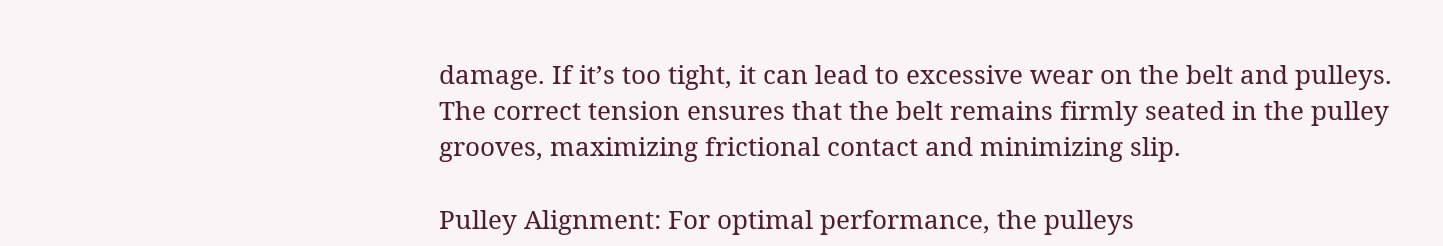damage. If it’s too tight, it can lead to excessive wear on the belt and pulleys. The correct tension ensures that the belt remains firmly seated in the pulley grooves, maximizing frictional contact and minimizing slip.

Pulley Alignment: For optimal performance, the pulleys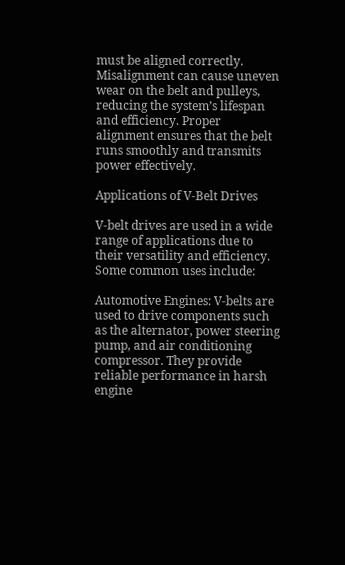must be aligned correctly. Misalignment can cause uneven wear on the belt and pulleys, reducing the system’s lifespan and efficiency. Proper alignment ensures that the belt runs smoothly and transmits power effectively.

Applications of V-Belt Drives

V-belt drives are used in a wide range of applications due to their versatility and efficiency. Some common uses include:

Automotive Engines: V-belts are used to drive components such as the alternator, power steering pump, and air conditioning compressor. They provide reliable performance in harsh engine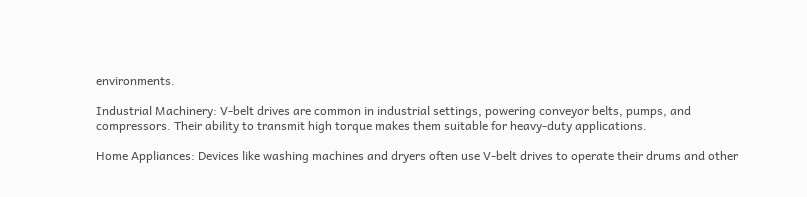environments.

Industrial Machinery: V-belt drives are common in industrial settings, powering conveyor belts, pumps, and compressors. Their ability to transmit high torque makes them suitable for heavy-duty applications.

Home Appliances: Devices like washing machines and dryers often use V-belt drives to operate their drums and other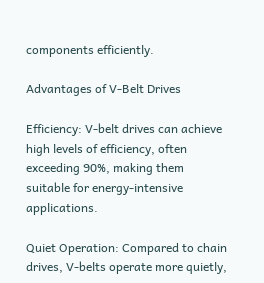components efficiently.

Advantages of V-Belt Drives

Efficiency: V-belt drives can achieve high levels of efficiency, often exceeding 90%, making them suitable for energy-intensive applications.

Quiet Operation: Compared to chain drives, V-belts operate more quietly,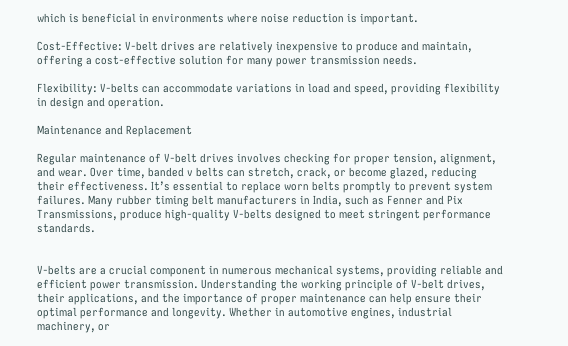which is beneficial in environments where noise reduction is important.

Cost-Effective: V-belt drives are relatively inexpensive to produce and maintain, offering a cost-effective solution for many power transmission needs.

Flexibility: V-belts can accommodate variations in load and speed, providing flexibility in design and operation.

Maintenance and Replacement

Regular maintenance of V-belt drives involves checking for proper tension, alignment, and wear. Over time, banded v belts can stretch, crack, or become glazed, reducing their effectiveness. It’s essential to replace worn belts promptly to prevent system failures. Many rubber timing belt manufacturers in India, such as Fenner and Pix Transmissions, produce high-quality V-belts designed to meet stringent performance standards.


V-belts are a crucial component in numerous mechanical systems, providing reliable and efficient power transmission. Understanding the working principle of V-belt drives, their applications, and the importance of proper maintenance can help ensure their optimal performance and longevity. Whether in automotive engines, industrial machinery, or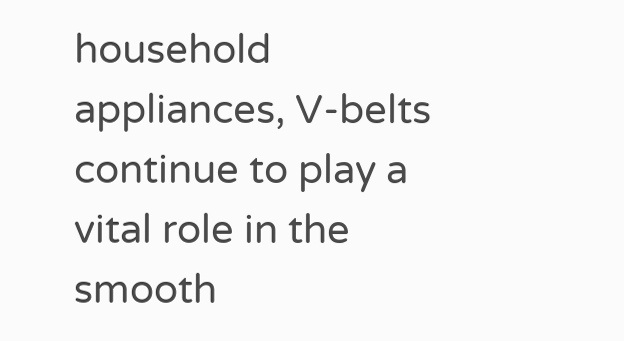household appliances, V-belts continue to play a vital role in the smooth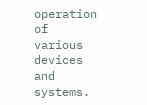operation of various devices and systems.